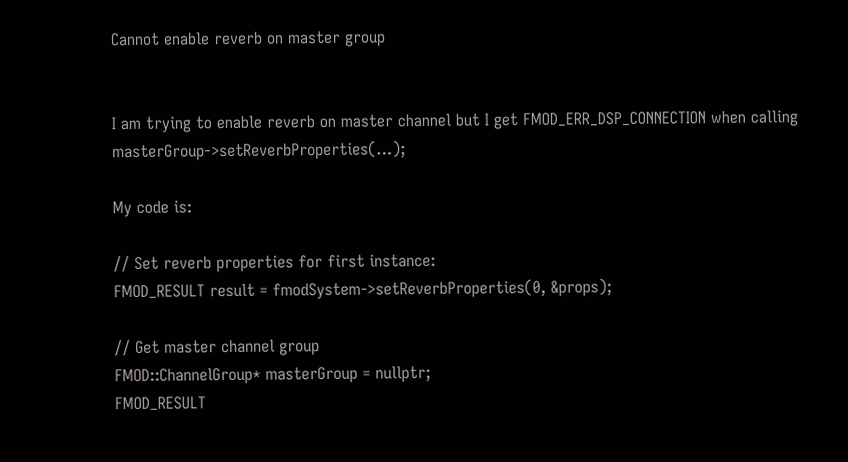Cannot enable reverb on master group


I am trying to enable reverb on master channel but I get FMOD_ERR_DSP_CONNECTION when calling masterGroup->setReverbProperties(…);

My code is:

// Set reverb properties for first instance:
FMOD_RESULT result = fmodSystem->setReverbProperties(0, &props);

// Get master channel group
FMOD::ChannelGroup* masterGroup = nullptr;
FMOD_RESULT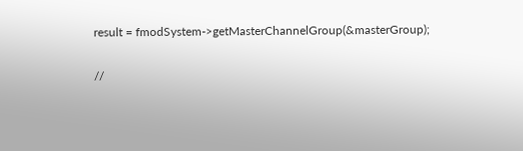result = fmodSystem->getMasterChannelGroup(&masterGroup);

//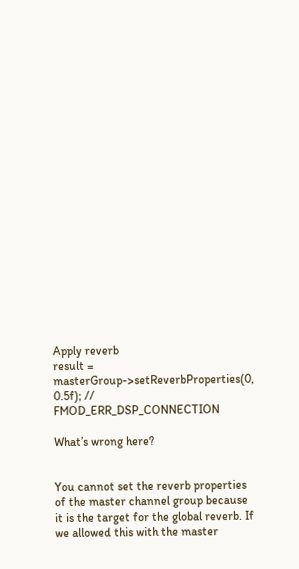Apply reverb
result = masterGroup->setReverbProperties(0, 0.5f); // FMOD_ERR_DSP_CONNECTION

What’s wrong here?


You cannot set the reverb properties of the master channel group because it is the target for the global reverb. If we allowed this with the master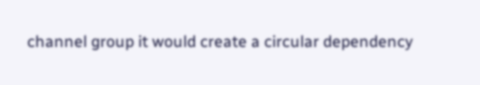channel group it would create a circular dependency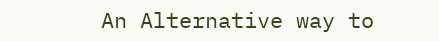An Alternative way to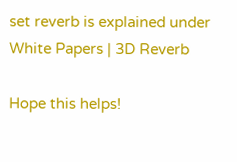set reverb is explained under White Papers | 3D Reverb

Hope this helps!